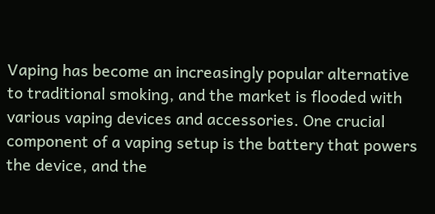Vaping has become an increasingly popular alternative to traditional smoking, and the market is flooded with various vaping devices and accessories. One crucial component of a vaping setup is the battery that powers the device, and the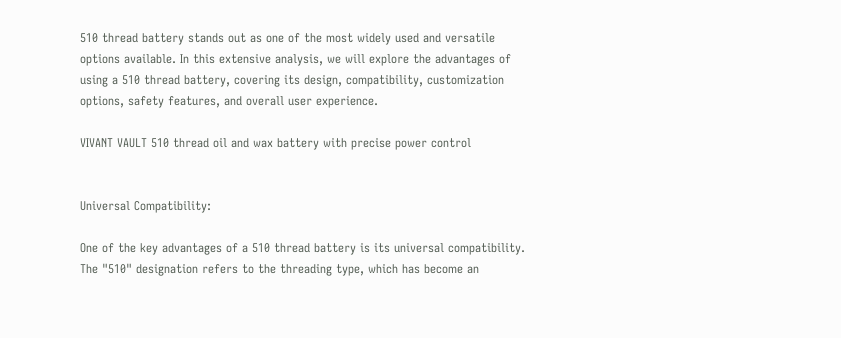510 thread battery stands out as one of the most widely used and versatile options available. In this extensive analysis, we will explore the advantages of using a 510 thread battery, covering its design, compatibility, customization options, safety features, and overall user experience.

VIVANT VAULT 510 thread oil and wax battery with precise power control


Universal Compatibility:

One of the key advantages of a 510 thread battery is its universal compatibility. The "510" designation refers to the threading type, which has become an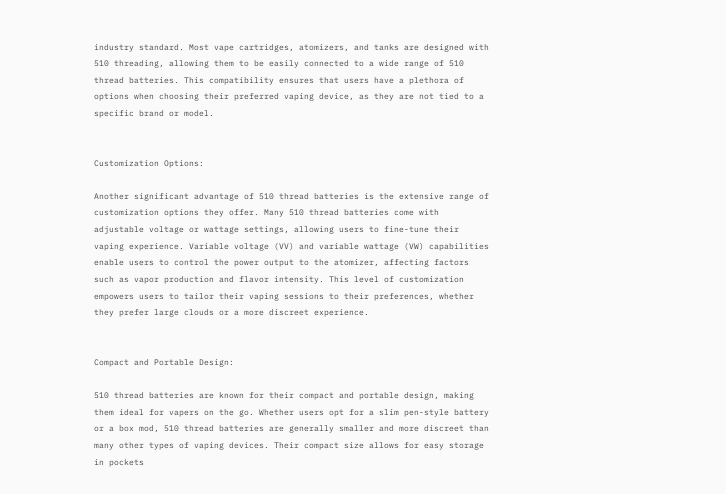industry standard. Most vape cartridges, atomizers, and tanks are designed with 510 threading, allowing them to be easily connected to a wide range of 510 thread batteries. This compatibility ensures that users have a plethora of options when choosing their preferred vaping device, as they are not tied to a specific brand or model.


Customization Options:

Another significant advantage of 510 thread batteries is the extensive range of customization options they offer. Many 510 thread batteries come with adjustable voltage or wattage settings, allowing users to fine-tune their vaping experience. Variable voltage (VV) and variable wattage (VW) capabilities enable users to control the power output to the atomizer, affecting factors such as vapor production and flavor intensity. This level of customization empowers users to tailor their vaping sessions to their preferences, whether they prefer large clouds or a more discreet experience.


Compact and Portable Design:

510 thread batteries are known for their compact and portable design, making them ideal for vapers on the go. Whether users opt for a slim pen-style battery or a box mod, 510 thread batteries are generally smaller and more discreet than many other types of vaping devices. Their compact size allows for easy storage in pockets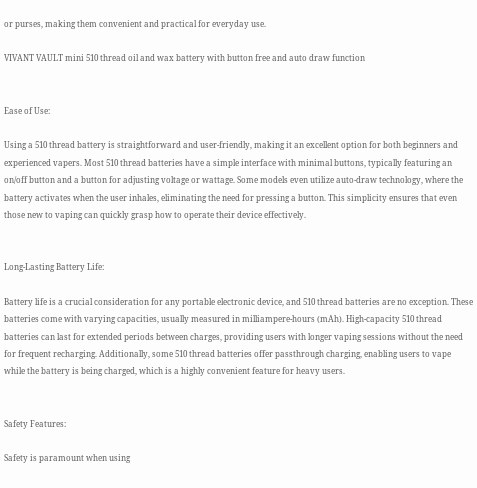or purses, making them convenient and practical for everyday use.

VIVANT VAULT mini 510 thread oil and wax battery with button free and auto draw function


Ease of Use:

Using a 510 thread battery is straightforward and user-friendly, making it an excellent option for both beginners and experienced vapers. Most 510 thread batteries have a simple interface with minimal buttons, typically featuring an on/off button and a button for adjusting voltage or wattage. Some models even utilize auto-draw technology, where the battery activates when the user inhales, eliminating the need for pressing a button. This simplicity ensures that even those new to vaping can quickly grasp how to operate their device effectively.


Long-Lasting Battery Life:

Battery life is a crucial consideration for any portable electronic device, and 510 thread batteries are no exception. These batteries come with varying capacities, usually measured in milliampere-hours (mAh). High-capacity 510 thread batteries can last for extended periods between charges, providing users with longer vaping sessions without the need for frequent recharging. Additionally, some 510 thread batteries offer passthrough charging, enabling users to vape while the battery is being charged, which is a highly convenient feature for heavy users.


Safety Features:

Safety is paramount when using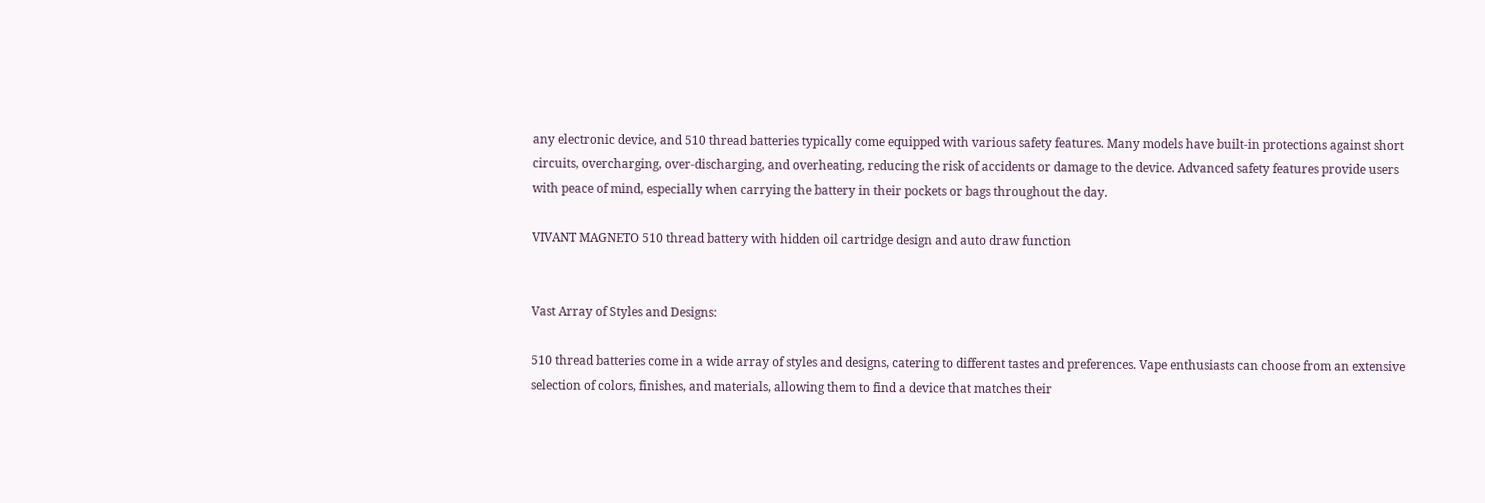any electronic device, and 510 thread batteries typically come equipped with various safety features. Many models have built-in protections against short circuits, overcharging, over-discharging, and overheating, reducing the risk of accidents or damage to the device. Advanced safety features provide users with peace of mind, especially when carrying the battery in their pockets or bags throughout the day.

VIVANT MAGNETO 510 thread battery with hidden oil cartridge design and auto draw function


Vast Array of Styles and Designs:

510 thread batteries come in a wide array of styles and designs, catering to different tastes and preferences. Vape enthusiasts can choose from an extensive selection of colors, finishes, and materials, allowing them to find a device that matches their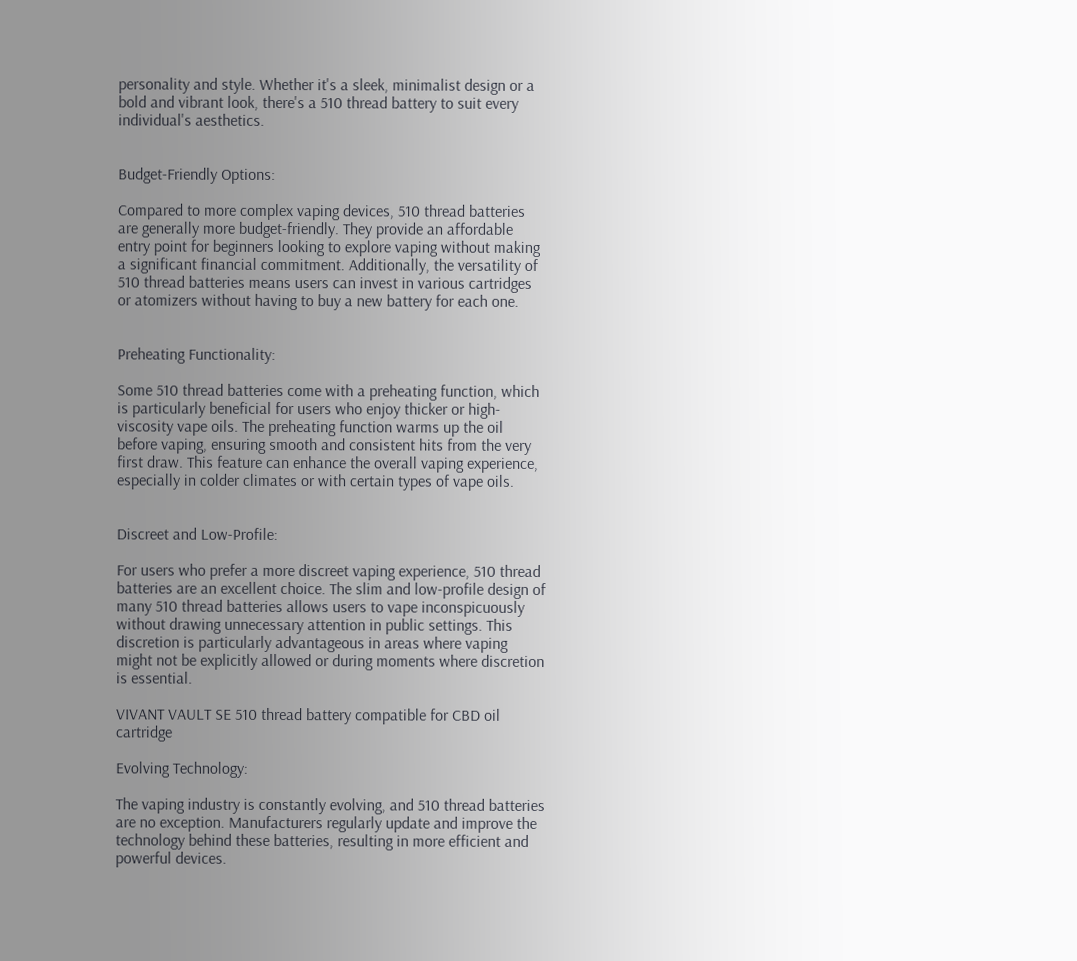personality and style. Whether it's a sleek, minimalist design or a bold and vibrant look, there's a 510 thread battery to suit every individual's aesthetics.


Budget-Friendly Options:

Compared to more complex vaping devices, 510 thread batteries are generally more budget-friendly. They provide an affordable entry point for beginners looking to explore vaping without making a significant financial commitment. Additionally, the versatility of 510 thread batteries means users can invest in various cartridges or atomizers without having to buy a new battery for each one.


Preheating Functionality:

Some 510 thread batteries come with a preheating function, which is particularly beneficial for users who enjoy thicker or high-viscosity vape oils. The preheating function warms up the oil before vaping, ensuring smooth and consistent hits from the very first draw. This feature can enhance the overall vaping experience, especially in colder climates or with certain types of vape oils.


Discreet and Low-Profile:

For users who prefer a more discreet vaping experience, 510 thread batteries are an excellent choice. The slim and low-profile design of many 510 thread batteries allows users to vape inconspicuously without drawing unnecessary attention in public settings. This discretion is particularly advantageous in areas where vaping might not be explicitly allowed or during moments where discretion is essential.

VIVANT VAULT SE 510 thread battery compatible for CBD oil cartridge

Evolving Technology:

The vaping industry is constantly evolving, and 510 thread batteries are no exception. Manufacturers regularly update and improve the technology behind these batteries, resulting in more efficient and powerful devices.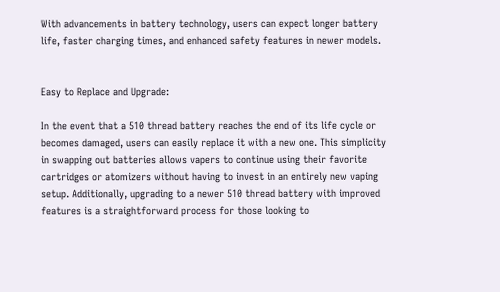With advancements in battery technology, users can expect longer battery life, faster charging times, and enhanced safety features in newer models.


Easy to Replace and Upgrade:

In the event that a 510 thread battery reaches the end of its life cycle or becomes damaged, users can easily replace it with a new one. This simplicity in swapping out batteries allows vapers to continue using their favorite cartridges or atomizers without having to invest in an entirely new vaping setup. Additionally, upgrading to a newer 510 thread battery with improved features is a straightforward process for those looking to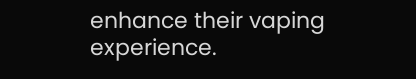enhance their vaping experience.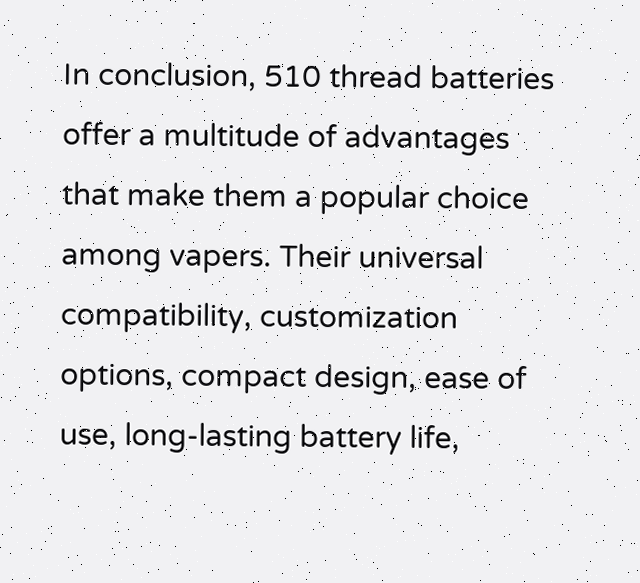In conclusion, 510 thread batteries offer a multitude of advantages that make them a popular choice among vapers. Their universal compatibility, customization options, compact design, ease of use, long-lasting battery life,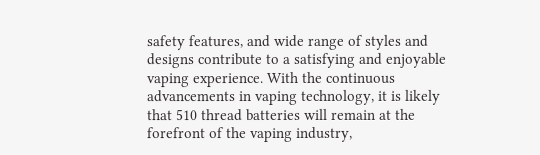safety features, and wide range of styles and designs contribute to a satisfying and enjoyable vaping experience. With the continuous advancements in vaping technology, it is likely that 510 thread batteries will remain at the forefront of the vaping industry,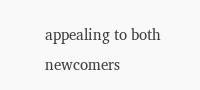appealing to both newcomers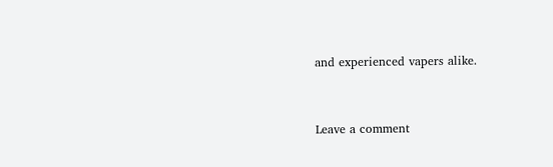and experienced vapers alike.


Leave a comment